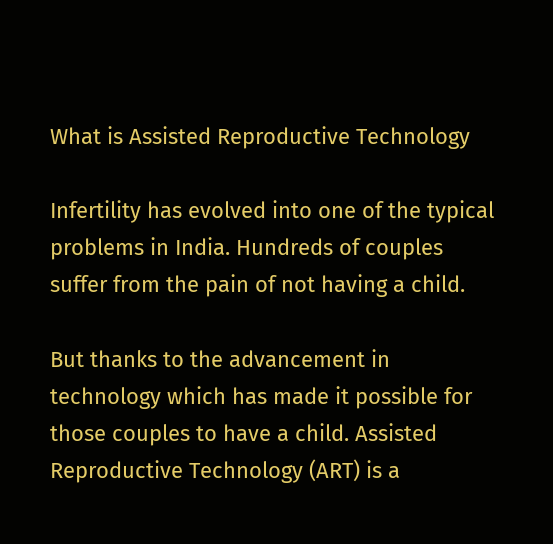What is Assisted Reproductive Technology

Infertility has evolved into one of the typical problems in India. Hundreds of couples suffer from the pain of not having a child.

But thanks to the advancement in technology which has made it possible for those couples to have a child. Assisted Reproductive Technology (ART) is a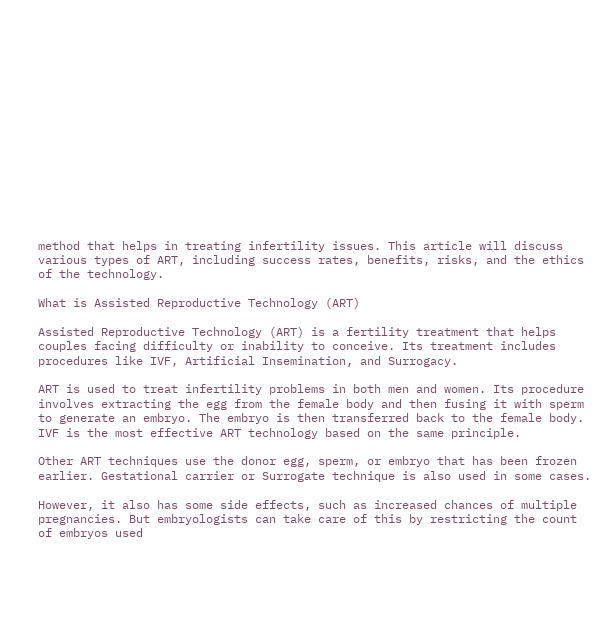method that helps in treating infertility issues. This article will discuss various types of ART, including success rates, benefits, risks, and the ethics of the technology.

What is Assisted Reproductive Technology (ART)

Assisted Reproductive Technology (ART) is a fertility treatment that helps couples facing difficulty or inability to conceive. Its treatment includes procedures like IVF, Artificial Insemination, and Surrogacy.

ART is used to treat infertility problems in both men and women. Its procedure involves extracting the egg from the female body and then fusing it with sperm to generate an embryo. The embryo is then transferred back to the female body. IVF is the most effective ART technology based on the same principle.

Other ART techniques use the donor egg, sperm, or embryo that has been frozen earlier. Gestational carrier or Surrogate technique is also used in some cases.

However, it also has some side effects, such as increased chances of multiple pregnancies. But embryologists can take care of this by restricting the count of embryos used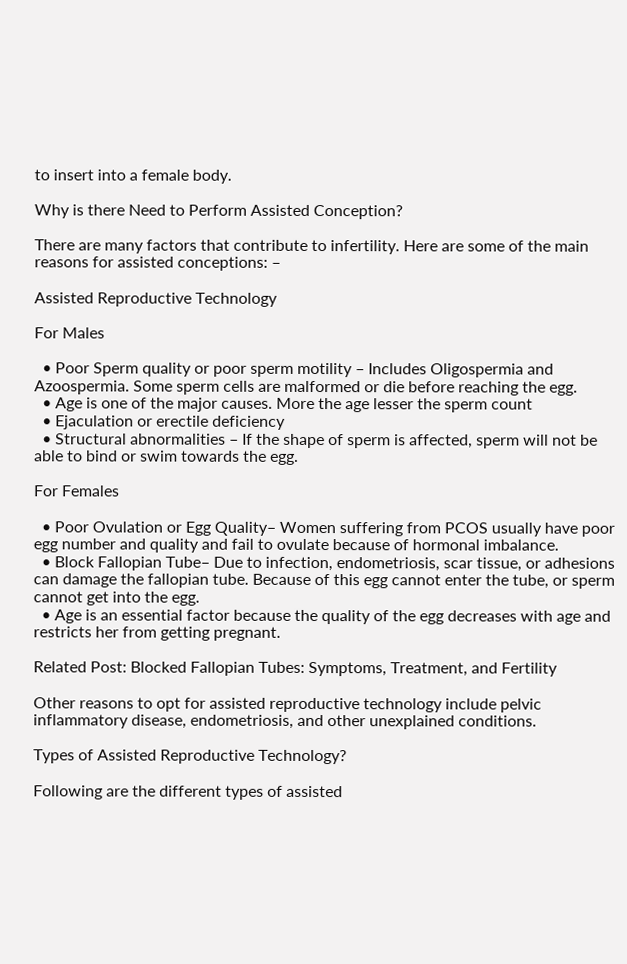to insert into a female body.

Why is there Need to Perform Assisted Conception?

There are many factors that contribute to infertility. Here are some of the main reasons for assisted conceptions: –

Assisted Reproductive Technology

For Males

  • Poor Sperm quality or poor sperm motility – Includes Oligospermia and Azoospermia. Some sperm cells are malformed or die before reaching the egg.
  • Age is one of the major causes. More the age lesser the sperm count
  • Ejaculation or erectile deficiency
  • Structural abnormalities – If the shape of sperm is affected, sperm will not be able to bind or swim towards the egg.

For Females

  • Poor Ovulation or Egg Quality– Women suffering from PCOS usually have poor egg number and quality and fail to ovulate because of hormonal imbalance.
  • Block Fallopian Tube– Due to infection, endometriosis, scar tissue, or adhesions can damage the fallopian tube. Because of this egg cannot enter the tube, or sperm cannot get into the egg.
  • Age is an essential factor because the quality of the egg decreases with age and restricts her from getting pregnant.

Related Post: Blocked Fallopian Tubes: Symptoms, Treatment, and Fertility

Other reasons to opt for assisted reproductive technology include pelvic inflammatory disease, endometriosis, and other unexplained conditions.

Types of Assisted Reproductive Technology?

Following are the different types of assisted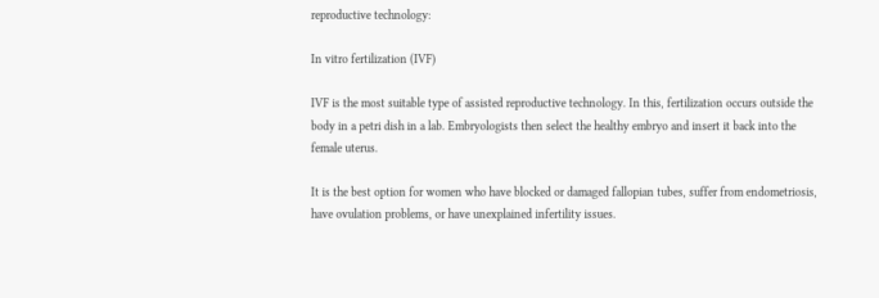reproductive technology:

In vitro fertilization (IVF)

IVF is the most suitable type of assisted reproductive technology. In this, fertilization occurs outside the body in a petri dish in a lab. Embryologists then select the healthy embryo and insert it back into the female uterus.

It is the best option for women who have blocked or damaged fallopian tubes, suffer from endometriosis, have ovulation problems, or have unexplained infertility issues.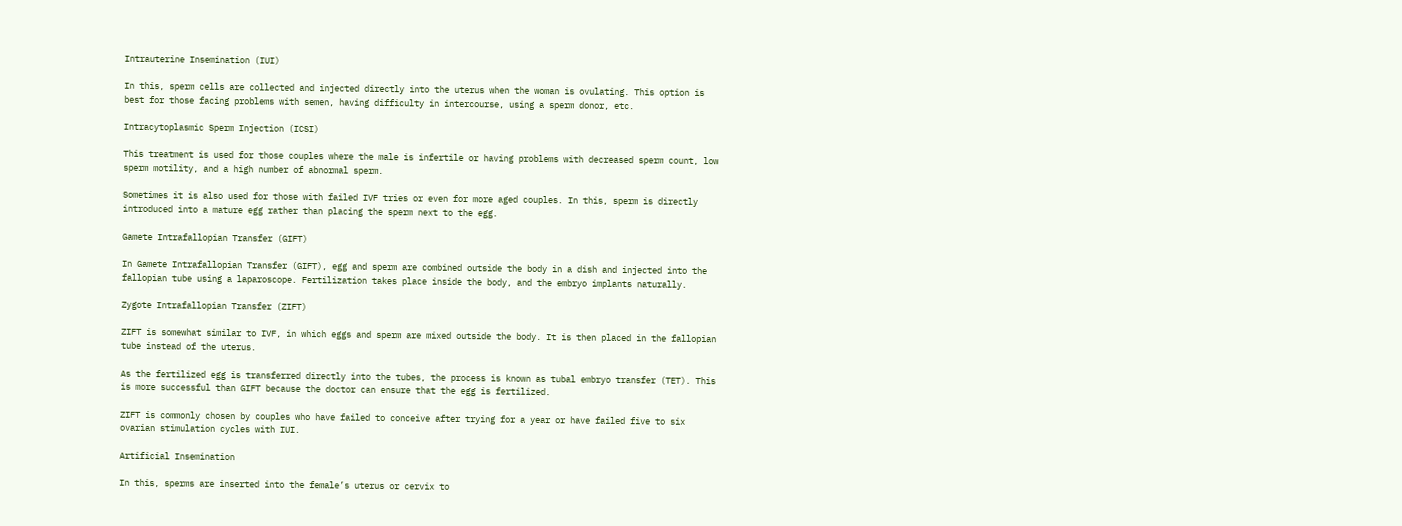Intrauterine Insemination (IUI)

In this, sperm cells are collected and injected directly into the uterus when the woman is ovulating. This option is best for those facing problems with semen, having difficulty in intercourse, using a sperm donor, etc.

Intracytoplasmic Sperm Injection (ICSI)

This treatment is used for those couples where the male is infertile or having problems with decreased sperm count, low sperm motility, and a high number of abnormal sperm.

Sometimes it is also used for those with failed IVF tries or even for more aged couples. In this, sperm is directly introduced into a mature egg rather than placing the sperm next to the egg.

Gamete Intrafallopian Transfer (GIFT)

In Gamete Intrafallopian Transfer (GIFT), egg and sperm are combined outside the body in a dish and injected into the fallopian tube using a laparoscope. Fertilization takes place inside the body, and the embryo implants naturally.

Zygote Intrafallopian Transfer (ZIFT)

ZIFT is somewhat similar to IVF, in which eggs and sperm are mixed outside the body. It is then placed in the fallopian tube instead of the uterus.

As the fertilized egg is transferred directly into the tubes, the process is known as tubal embryo transfer (TET). This is more successful than GIFT because the doctor can ensure that the egg is fertilized.

ZIFT is commonly chosen by couples who have failed to conceive after trying for a year or have failed five to six ovarian stimulation cycles with IUI.

Artificial Insemination

In this, sperms are inserted into the female’s uterus or cervix to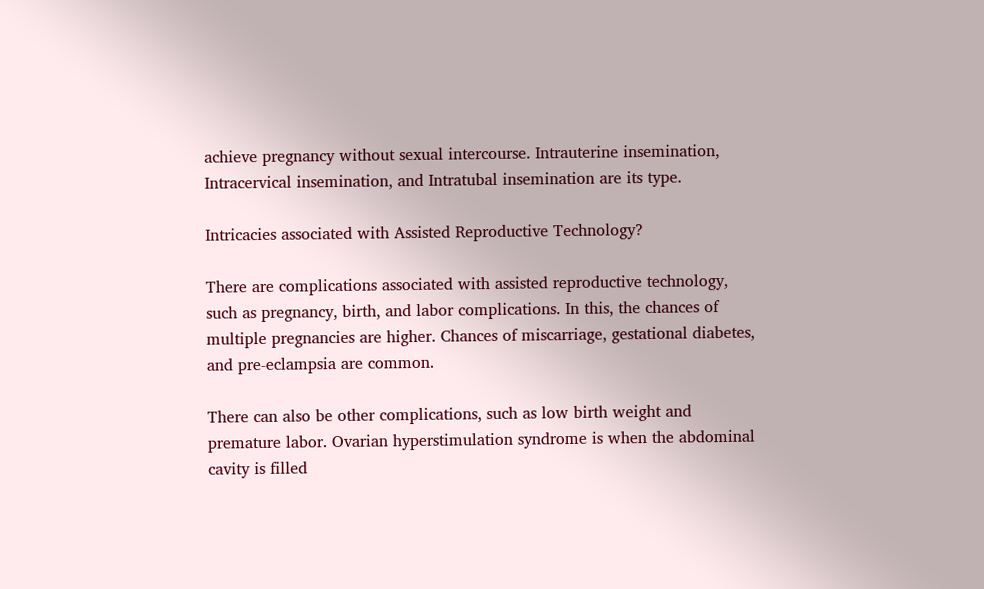achieve pregnancy without sexual intercourse. Intrauterine insemination, Intracervical insemination, and Intratubal insemination are its type.

Intricacies associated with Assisted Reproductive Technology?

There are complications associated with assisted reproductive technology, such as pregnancy, birth, and labor complications. In this, the chances of multiple pregnancies are higher. Chances of miscarriage, gestational diabetes, and pre-eclampsia are common.

There can also be other complications, such as low birth weight and premature labor. Ovarian hyperstimulation syndrome is when the abdominal cavity is filled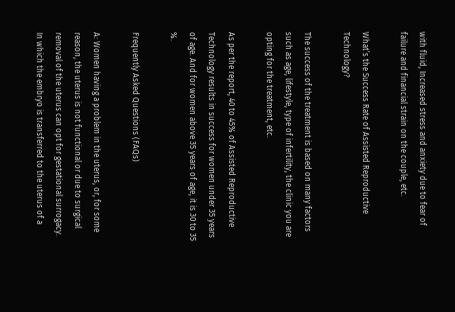with fluid, Increased stress and anxiety due to fear of failure and financial strain on the couple, etc.

What’s the Success Rate of Assisted Reproductive Technology?

The success of the treatment is based on many factors such as age, lifestyle, type of infertility, the clinic you are opting for the treatment, etc.

As per the report, 40 to 45% of Assisted Reproductive Technology results in success for women under 35 years of age. And for women above 35 years of age, it is 30 to 35 %.

Frequently Asked Questions (FAQs)

A: Women having a problem in the uterus, or, for some reason, the uterus is not functional or due to surgical removal of the uterus can opt for gestational surrogacy. In which the embryo is transferred to the uterus of a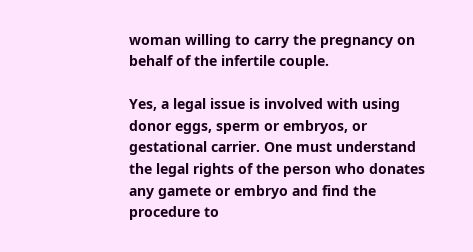woman willing to carry the pregnancy on behalf of the infertile couple.

Yes, a legal issue is involved with using donor eggs, sperm or embryos, or gestational carrier. One must understand the legal rights of the person who donates any gamete or embryo and find the procedure to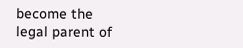become the legal parent of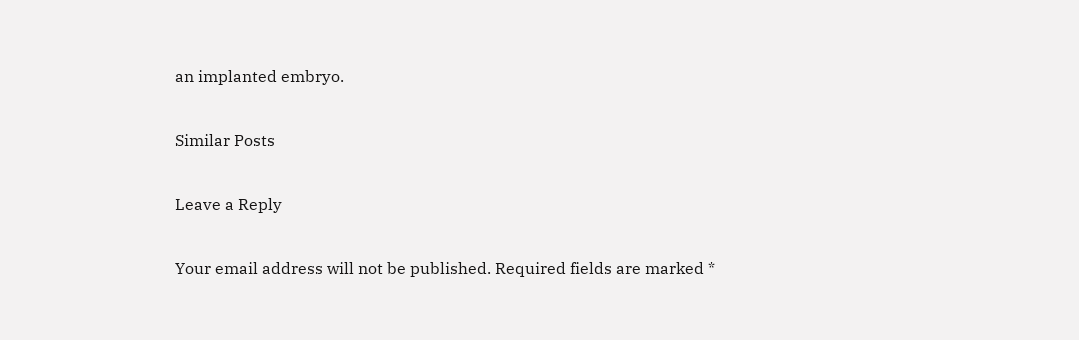an implanted embryo.

Similar Posts

Leave a Reply

Your email address will not be published. Required fields are marked *